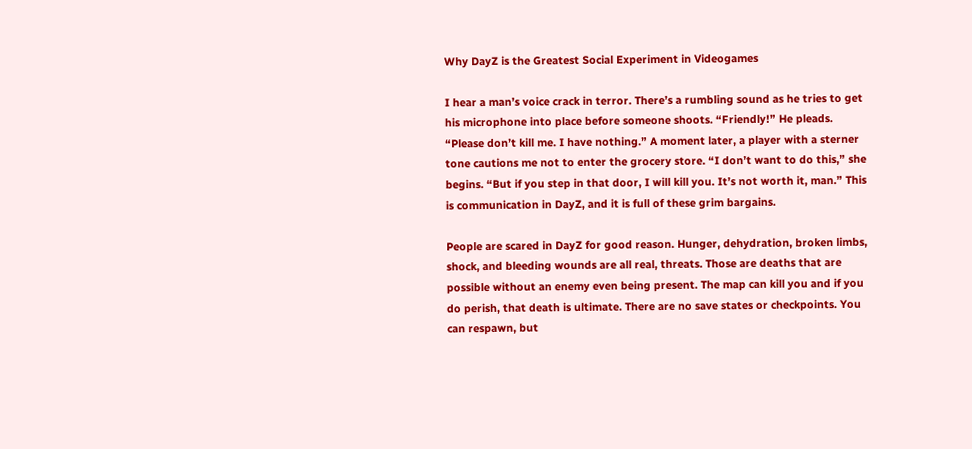Why DayZ is the Greatest Social Experiment in Videogames

I hear a man’s voice crack in terror. There’s a rumbling sound as he tries to get his microphone into place before someone shoots. “Friendly!” He pleads. “Please don’t kill me. I have nothing.” A moment later, a player with a sterner tone cautions me not to enter the grocery store. “I don’t want to do this,” she begins. “But if you step in that door, I will kill you. It’s not worth it, man.” This is communication in DayZ, and it is full of these grim bargains.

People are scared in DayZ for good reason. Hunger, dehydration, broken limbs, shock, and bleeding wounds are all real, threats. Those are deaths that are possible without an enemy even being present. The map can kill you and if you do perish, that death is ultimate. There are no save states or checkpoints. You can respawn, but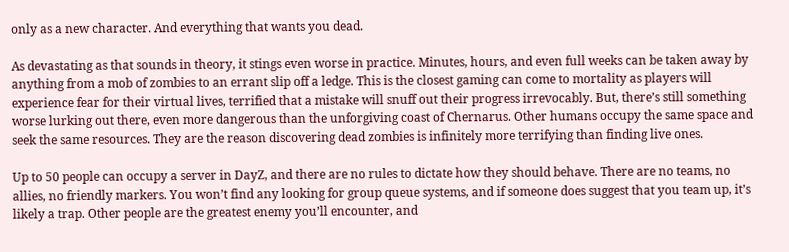only as a new character. And everything that wants you dead.

As devastating as that sounds in theory, it stings even worse in practice. Minutes, hours, and even full weeks can be taken away by anything from a mob of zombies to an errant slip off a ledge. This is the closest gaming can come to mortality as players will experience fear for their virtual lives, terrified that a mistake will snuff out their progress irrevocably. But, there’s still something worse lurking out there, even more dangerous than the unforgiving coast of Chernarus. Other humans occupy the same space and seek the same resources. They are the reason discovering dead zombies is infinitely more terrifying than finding live ones.

Up to 50 people can occupy a server in DayZ, and there are no rules to dictate how they should behave. There are no teams, no allies, no friendly markers. You won’t find any looking for group queue systems, and if someone does suggest that you team up, it’s likely a trap. Other people are the greatest enemy you’ll encounter, and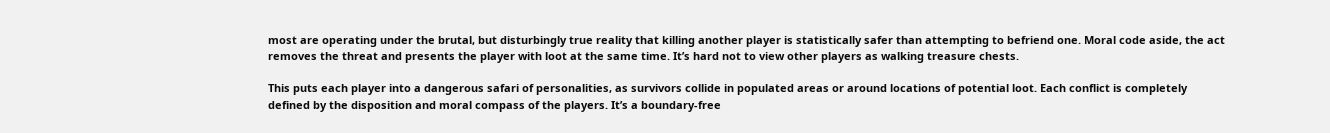most are operating under the brutal, but disturbingly true reality that killing another player is statistically safer than attempting to befriend one. Moral code aside, the act removes the threat and presents the player with loot at the same time. It’s hard not to view other players as walking treasure chests.

This puts each player into a dangerous safari of personalities, as survivors collide in populated areas or around locations of potential loot. Each conflict is completely defined by the disposition and moral compass of the players. It’s a boundary-free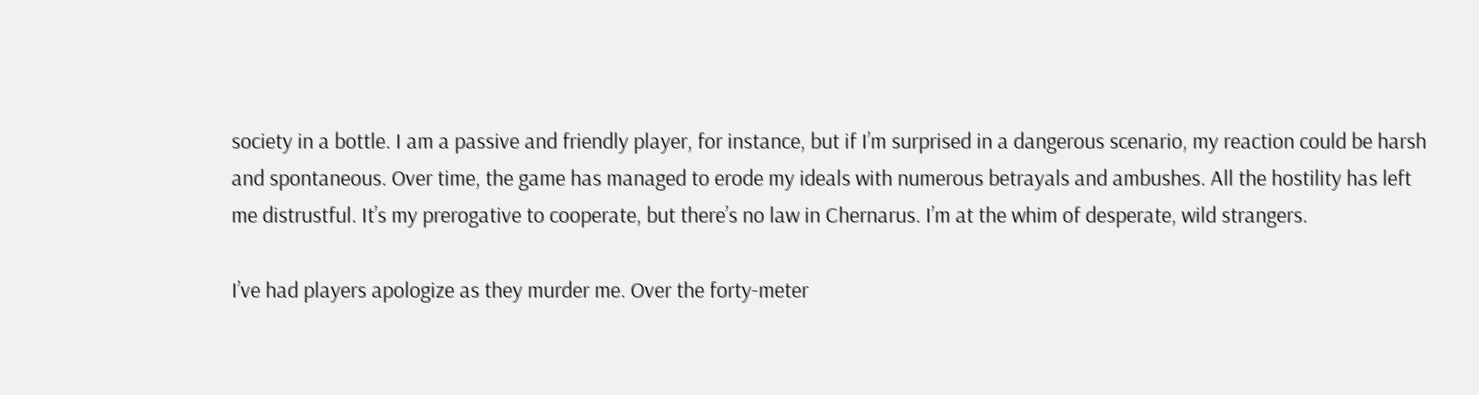society in a bottle. I am a passive and friendly player, for instance, but if I’m surprised in a dangerous scenario, my reaction could be harsh and spontaneous. Over time, the game has managed to erode my ideals with numerous betrayals and ambushes. All the hostility has left me distrustful. It’s my prerogative to cooperate, but there’s no law in Chernarus. I’m at the whim of desperate, wild strangers.

I’ve had players apologize as they murder me. Over the forty-meter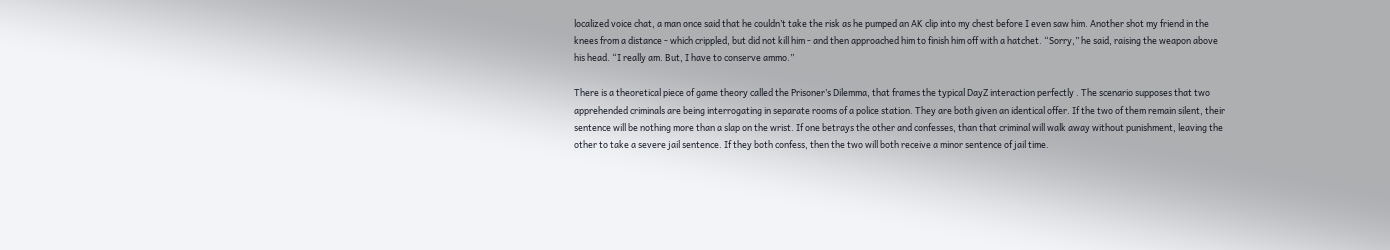localized voice chat, a man once said that he couldn’t take the risk as he pumped an AK clip into my chest before I even saw him. Another shot my friend in the knees from a distance - which crippled, but did not kill him - and then approached him to finish him off with a hatchet. “Sorry,” he said, raising the weapon above his head. “I really am. But, I have to conserve ammo.”

There is a theoretical piece of game theory called the Prisoner’s Dilemma, that frames the typical DayZ interaction perfectly . The scenario supposes that two apprehended criminals are being interrogating in separate rooms of a police station. They are both given an identical offer. If the two of them remain silent, their sentence will be nothing more than a slap on the wrist. If one betrays the other and confesses, than that criminal will walk away without punishment, leaving the other to take a severe jail sentence. If they both confess, then the two will both receive a minor sentence of jail time.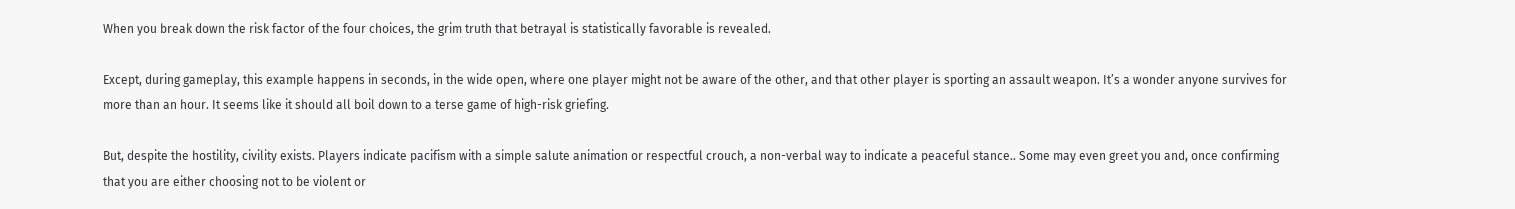When you break down the risk factor of the four choices, the grim truth that betrayal is statistically favorable is revealed.

Except, during gameplay, this example happens in seconds, in the wide open, where one player might not be aware of the other, and that other player is sporting an assault weapon. It’s a wonder anyone survives for more than an hour. It seems like it should all boil down to a terse game of high-risk griefing.

But, despite the hostility, civility exists. Players indicate pacifism with a simple salute animation or respectful crouch, a non-verbal way to indicate a peaceful stance.. Some may even greet you and, once confirming that you are either choosing not to be violent or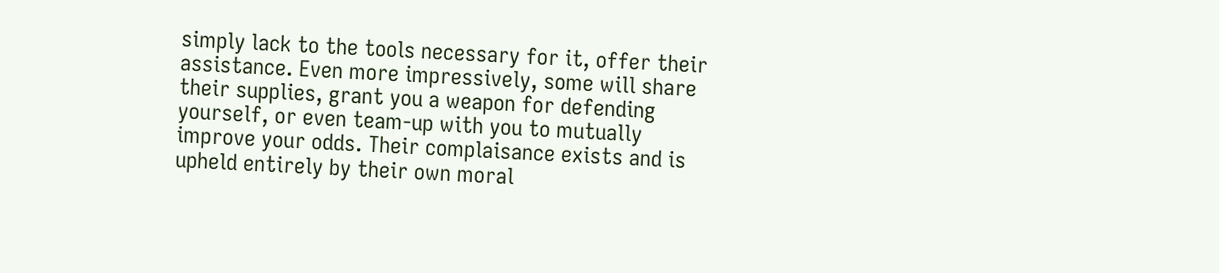simply lack to the tools necessary for it, offer their assistance. Even more impressively, some will share their supplies, grant you a weapon for defending yourself, or even team-up with you to mutually improve your odds. Their complaisance exists and is upheld entirely by their own moral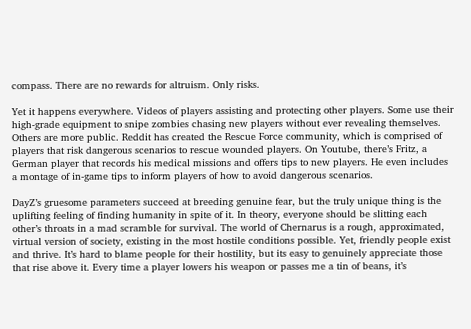compass. There are no rewards for altruism. Only risks.

Yet it happens everywhere. Videos of players assisting and protecting other players. Some use their high-grade equipment to snipe zombies chasing new players without ever revealing themselves. Others are more public. Reddit has created the Rescue Force community, which is comprised of players that risk dangerous scenarios to rescue wounded players. On Youtube, there’s Fritz, a German player that records his medical missions and offers tips to new players. He even includes a montage of in-game tips to inform players of how to avoid dangerous scenarios.

DayZ’s gruesome parameters succeed at breeding genuine fear, but the truly unique thing is the uplifting feeling of finding humanity in spite of it. In theory, everyone should be slitting each other’s throats in a mad scramble for survival. The world of Chernarus is a rough, approximated, virtual version of society, existing in the most hostile conditions possible. Yet, friendly people exist and thrive. It’s hard to blame people for their hostility, but its easy to genuinely appreciate those that rise above it. Every time a player lowers his weapon or passes me a tin of beans, it’s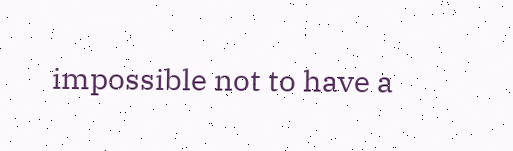impossible not to have a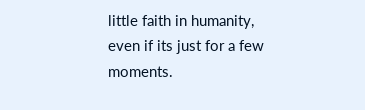little faith in humanity, even if its just for a few moments.